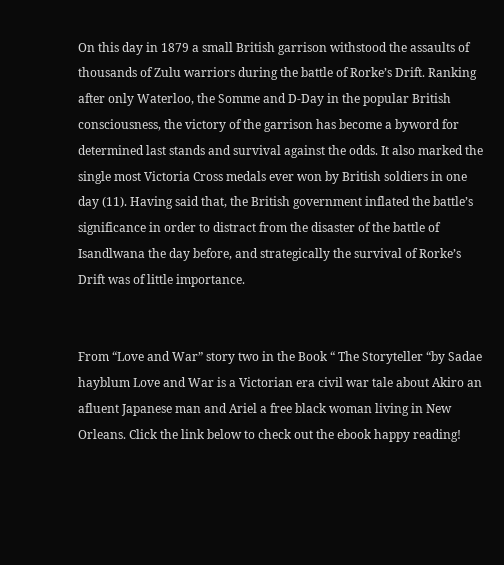On this day in 1879 a small British garrison withstood the assaults of thousands of Zulu warriors during the battle of Rorke’s Drift. Ranking after only Waterloo, the Somme and D-Day in the popular British consciousness, the victory of the garrison has become a byword for determined last stands and survival against the odds. It also marked the single most Victoria Cross medals ever won by British soldiers in one day (11). Having said that, the British government inflated the battle’s significance in order to distract from the disaster of the battle of Isandlwana the day before, and strategically the survival of Rorke’s Drift was of little importance.


From “Love and War” story two in the Book “ The Storyteller “by Sadae hayblum Love and War is a Victorian era civil war tale about Akiro an afluent Japanese man and Ariel a free black woman living in New Orleans. Click the link below to check out the ebook happy reading!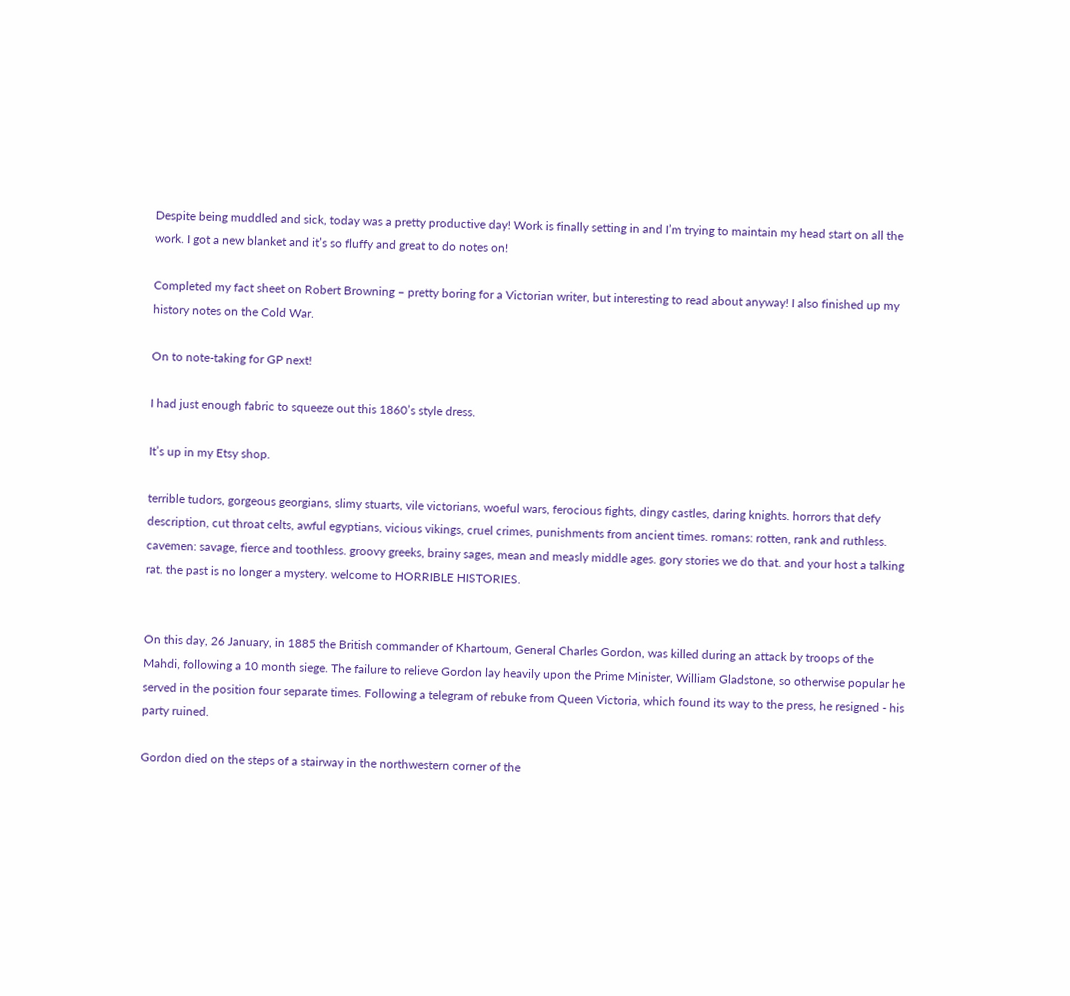Despite being muddled and sick, today was a pretty productive day! Work is finally setting in and I’m trying to maintain my head start on all the work. I got a new blanket and it’s so fluffy and great to do notes on!

Completed my fact sheet on Robert Browning – pretty boring for a Victorian writer, but interesting to read about anyway! I also finished up my history notes on the Cold War.

On to note-taking for GP next!

I had just enough fabric to squeeze out this 1860’s style dress.

It’s up in my Etsy shop.

terrible tudors, gorgeous georgians, slimy stuarts, vile victorians, woeful wars, ferocious fights, dingy castles, daring knights. horrors that defy description, cut throat celts, awful egyptians, vicious vikings, cruel crimes, punishments from ancient times. romans: rotten, rank and ruthless. cavemen: savage, fierce and toothless. groovy greeks, brainy sages, mean and measly middle ages. gory stories we do that. and your host a talking rat. the past is no longer a mystery. welcome to HORRIBLE HISTORIES.


On this day, 26 January, in 1885 the British commander of Khartoum, General Charles Gordon, was killed during an attack by troops of the Mahdi, following a 10 month siege. The failure to relieve Gordon lay heavily upon the Prime Minister, William Gladstone, so otherwise popular he served in the position four separate times. Following a telegram of rebuke from Queen Victoria, which found its way to the press, he resigned - his party ruined.

Gordon died on the steps of a stairway in the northwestern corner of the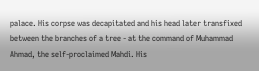palace. His corpse was decapitated and his head later transfixed between the branches of a tree - at the command of Muhammad Ahmad, the self-proclaimed Mahdi. His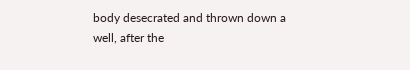body desecrated and thrown down a well, after the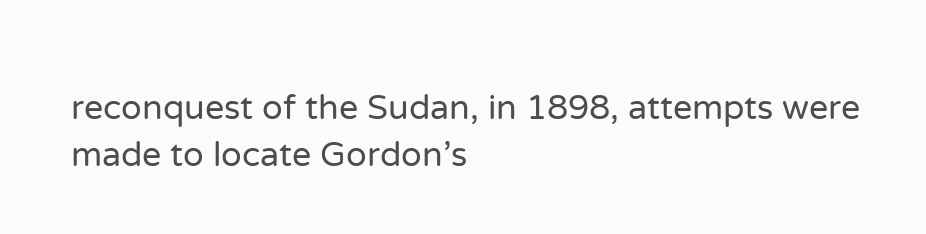reconquest of the Sudan, in 1898, attempts were made to locate Gordon’s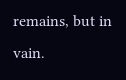remains, but in vain.